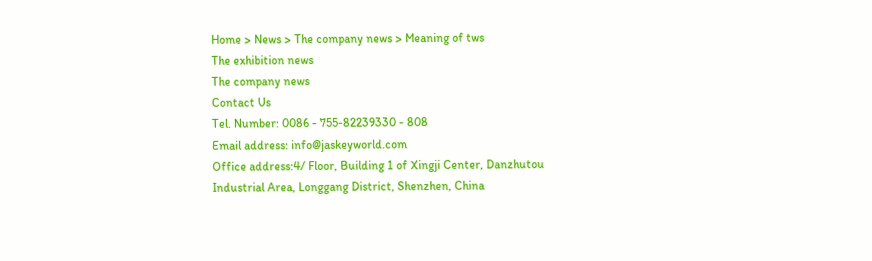Home > News > The company news > Meaning of tws
The exhibition news
The company news
Contact Us
Tel. Number: 0086 - 755-82239330 - 808
Email address: info@jaskeyworld.com
Office address:4/ Floor, Building 1 of Xingji Center, Danzhutou Industrial Area, Longgang District, Shenzhen, China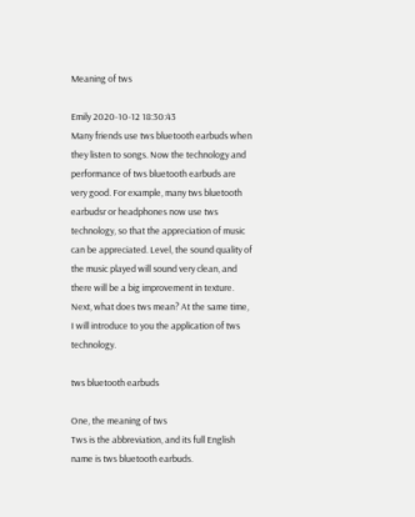Meaning of tws

Emily 2020-10-12 18:30:43
Many friends use tws bluetooth earbuds when they listen to songs. Now the technology and performance of tws bluetooth earbuds are very good. For example, many tws bluetooth earbudsr or headphones now use tws technology, so that the appreciation of music can be appreciated. Level, the sound quality of the music played will sound very clean, and there will be a big improvement in texture. Next, what does tws mean? At the same time, I will introduce to you the application of tws technology.

tws bluetooth earbuds

One, the meaning of tws
Tws is the abbreviation, and its full English name is tws bluetooth earbuds.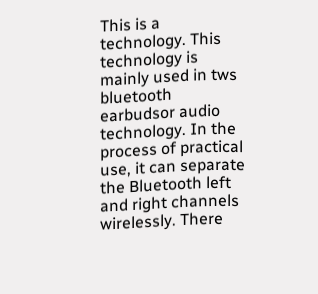This is a technology. This technology is mainly used in tws bluetooth earbudsor audio technology. In the process of practical use, it can separate the Bluetooth left and right channels wirelessly. There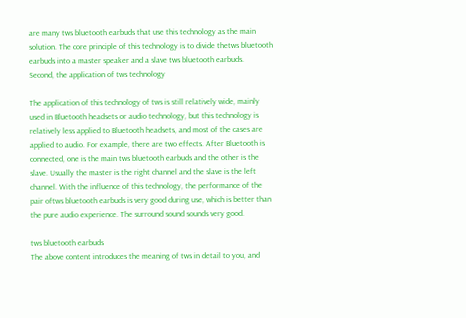are many tws bluetooth earbuds that use this technology as the main solution. The core principle of this technology is to divide thetws bluetooth earbuds into a master speaker and a slave tws bluetooth earbuds.
Second, the application of tws technology

The application of this technology of tws is still relatively wide, mainly used in Bluetooth headsets or audio technology, but this technology is relatively less applied to Bluetooth headsets, and most of the cases are applied to audio. For example, there are two effects. After Bluetooth is connected, one is the main tws bluetooth earbuds and the other is the slave. Usually the master is the right channel and the slave is the left channel. With the influence of this technology, the performance of the pair oftws bluetooth earbuds is very good during use, which is better than the pure audio experience. The surround sound sounds very good.

tws bluetooth earbuds
The above content introduces the meaning of tws in detail to you, and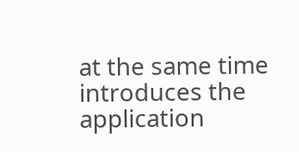at the same time introduces the application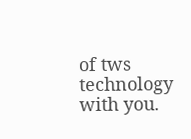of tws technology with you.